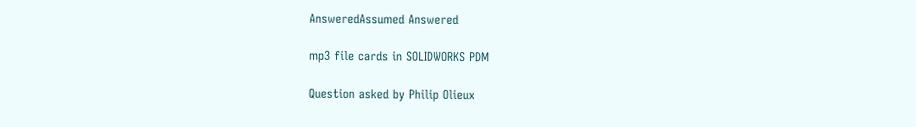AnsweredAssumed Answered

mp3 file cards in SOLIDWORKS PDM

Question asked by Philip Olieux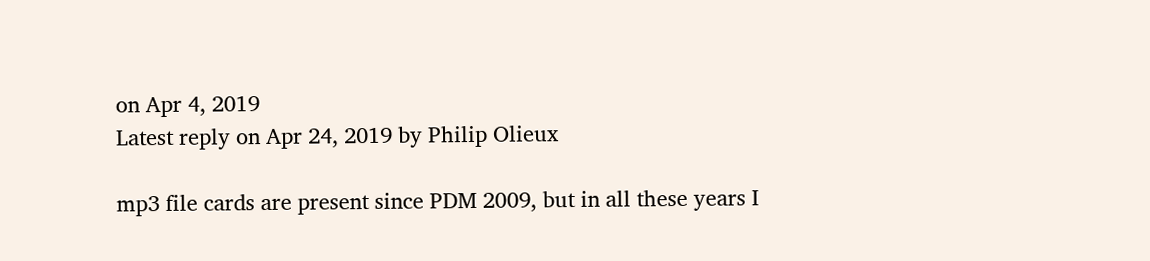on Apr 4, 2019
Latest reply on Apr 24, 2019 by Philip Olieux

mp3 file cards are present since PDM 2009, but in all these years I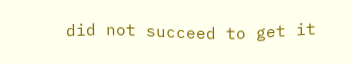did not succeed to get it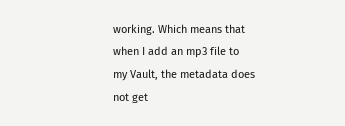working. Which means that when I add an mp3 file to my Vault, the metadata does not get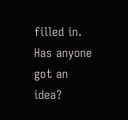filled in. Has anyone got an idea?